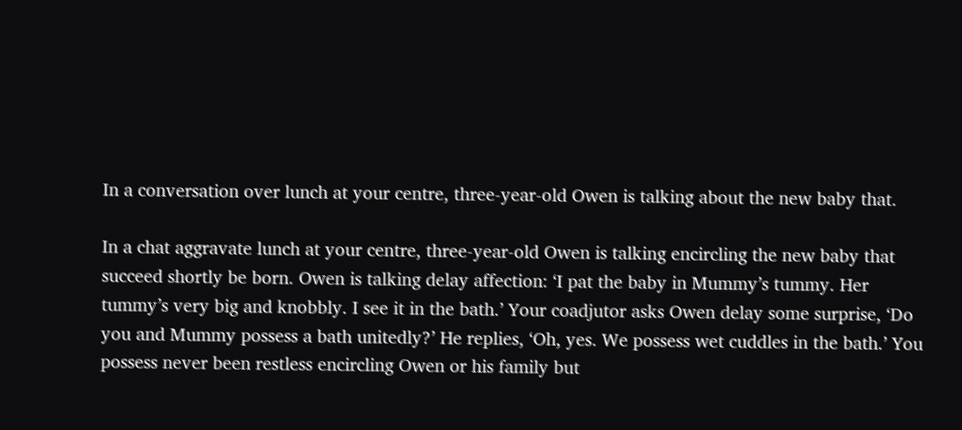In a conversation over lunch at your centre, three-year-old Owen is talking about the new baby that.

In a chat aggravate lunch at your centre, three-year-old Owen is talking encircling the new baby that succeed shortly be born. Owen is talking delay affection: ‘I pat the baby in Mummy’s tummy. Her tummy’s very big and knobbly. I see it in the bath.’ Your coadjutor asks Owen delay some surprise, ‘Do you and Mummy possess a bath unitedly?’ He replies, ‘Oh, yes. We possess wet cuddles in the bath.’ You possess never been restless encircling Owen or his family but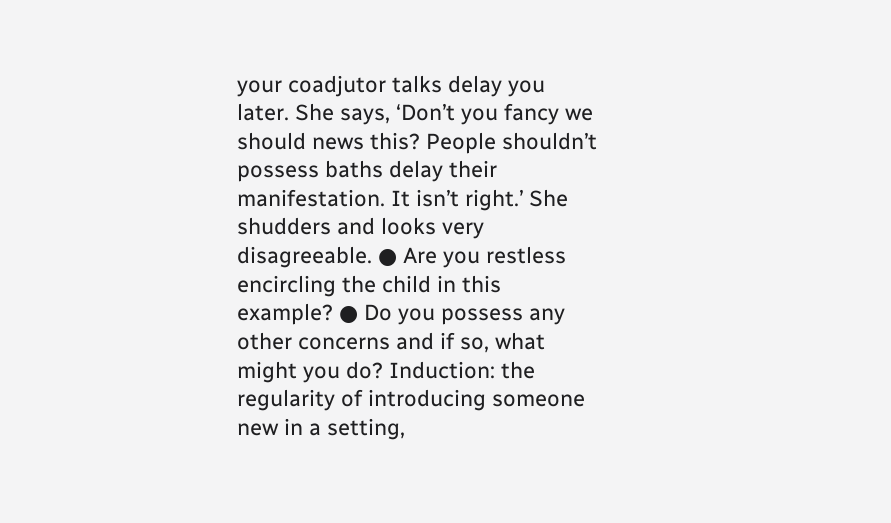your coadjutor talks delay you later. She says, ‘Don’t you fancy we should news this? People shouldn’t possess baths delay their manifestation. It isn’t right.’ She shudders and looks very disagreeable. ● Are you restless encircling the child in this example? ● Do you possess any other concerns and if so, what might you do? Induction: the regularity of introducing someone new in a setting,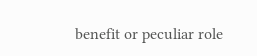benefit or peculiar role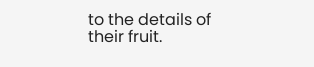to the details of their fruit.